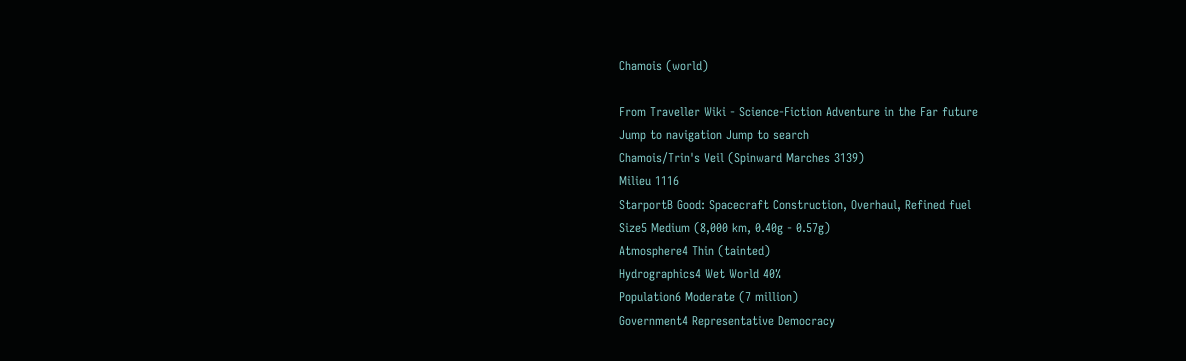Chamois (world)

From Traveller Wiki - Science-Fiction Adventure in the Far future
Jump to navigation Jump to search
Chamois/Trin's Veil (Spinward Marches 3139)
Milieu 1116
StarportB Good: Spacecraft Construction, Overhaul, Refined fuel
Size5 Medium (8,000 km, 0.40g - 0.57g)
Atmosphere4 Thin (tainted)
Hydrographics4 Wet World 40%
Population6 Moderate (7 million)
Government4 Representative Democracy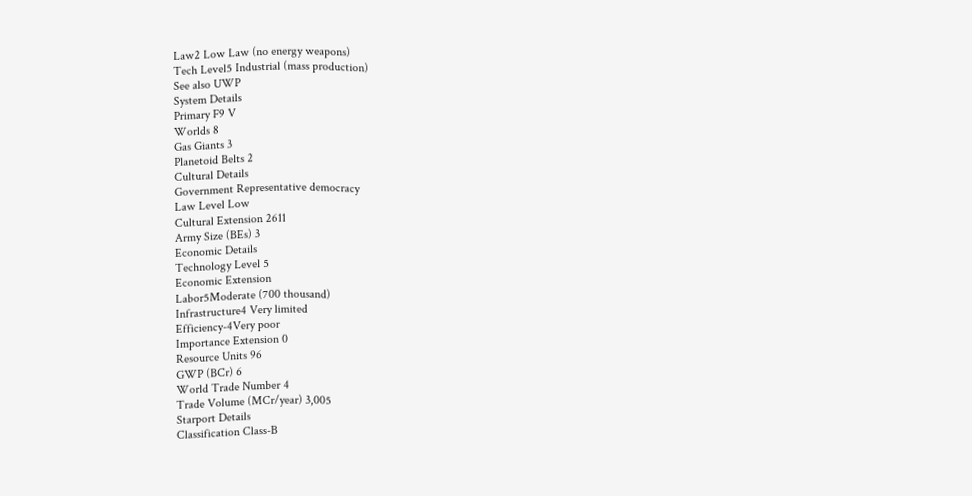Law2 Low Law (no energy weapons)
Tech Level5 Industrial (mass production)
See also UWP
System Details
Primary F9 V
Worlds 8
Gas Giants 3
Planetoid Belts 2
Cultural Details
Government Representative democracy
Law Level Low
Cultural Extension 2611
Army Size (BEs) 3
Economic Details
Technology Level 5
Economic Extension
Labor5Moderate (700 thousand)
Infrastructure4 Very limited
Efficiency-4Very poor
Importance Extension 0
Resource Units 96
GWP (BCr) 6
World Trade Number 4
Trade Volume (MCr/year) 3,005
Starport Details
Classification Class-B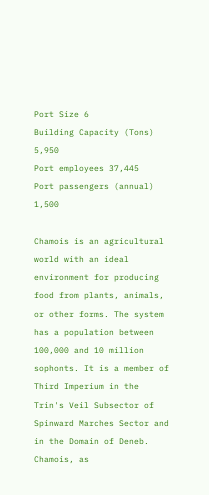Port Size 6
Building Capacity (Tons) 5,950
Port employees 37,445
Port passengers (annual) 1,500

Chamois is an agricultural world with an ideal environment for producing food from plants, animals, or other forms. The system has a population between 100,000 and 10 million sophonts. It is a member of Third Imperium in the Trin's Veil Subsector of Spinward Marches Sector and in the Domain of Deneb. Chamois, as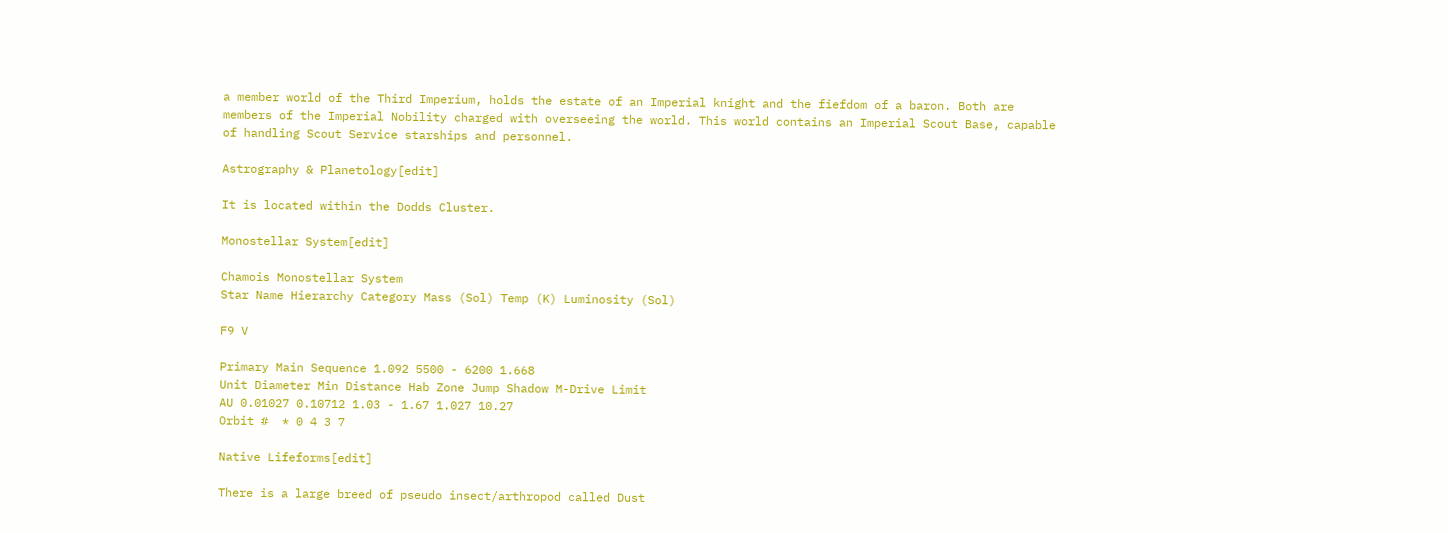a member world of the Third Imperium, holds the estate of an Imperial knight and the fiefdom of a baron. Both are members of the Imperial Nobility charged with overseeing the world. This world contains an Imperial Scout Base, capable of handling Scout Service starships and personnel.

Astrography & Planetology[edit]

It is located within the Dodds Cluster.

Monostellar System[edit]

Chamois Monostellar System
Star Name Hierarchy Category Mass (Sol) Temp (K) Luminosity (Sol)

F9 V

Primary Main Sequence 1.092 5500 - 6200 1.668
Unit Diameter Min Distance Hab Zone Jump Shadow M-Drive Limit
AU 0.01027 0.10712 1.03 - 1.67 1.027 10.27
Orbit #  * 0 4 3 7

Native Lifeforms[edit]

There is a large breed of pseudo insect/arthropod called Dust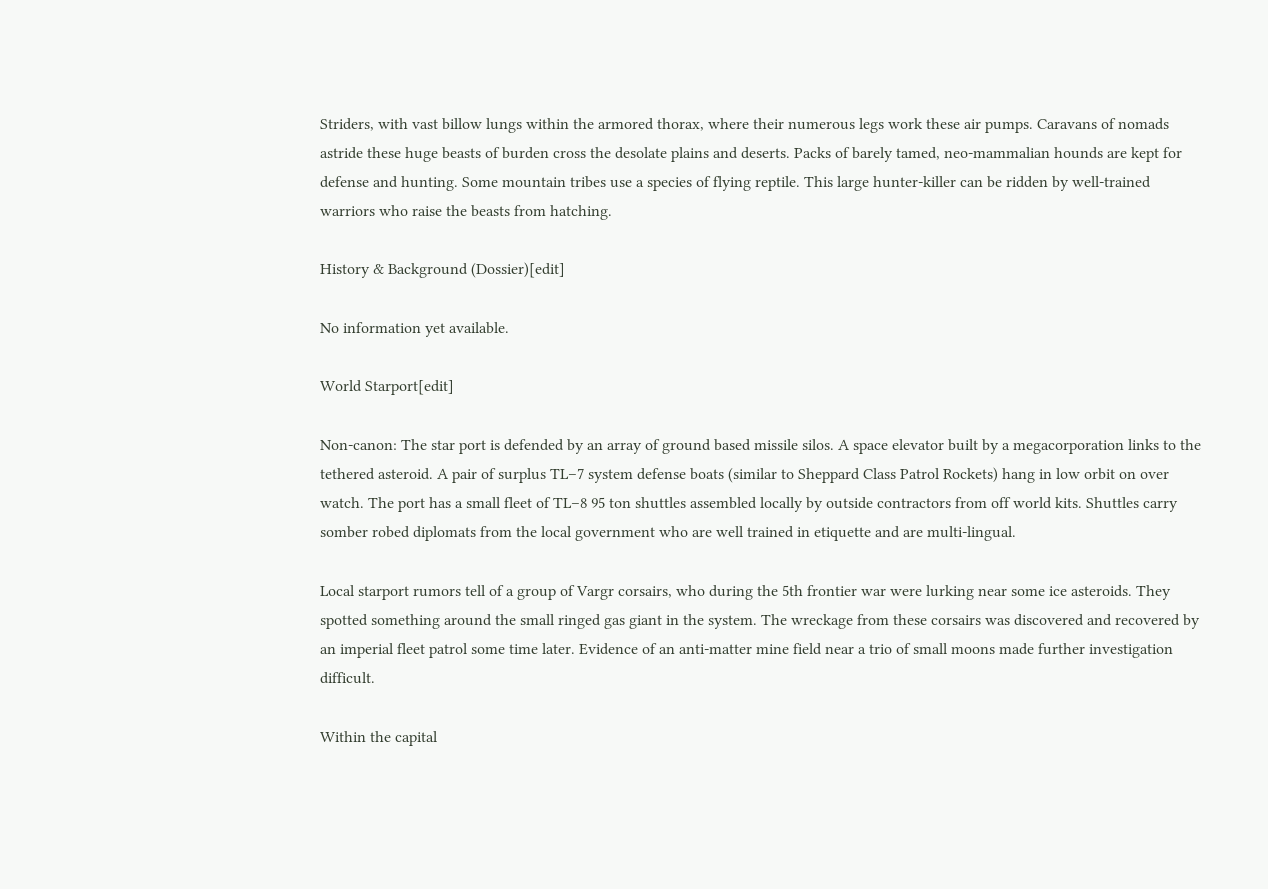Striders, with vast billow lungs within the armored thorax, where their numerous legs work these air pumps. Caravans of nomads astride these huge beasts of burden cross the desolate plains and deserts. Packs of barely tamed, neo-mammalian hounds are kept for defense and hunting. Some mountain tribes use a species of flying reptile. This large hunter-killer can be ridden by well-trained warriors who raise the beasts from hatching.

History & Background (Dossier)[edit]

No information yet available.

World Starport[edit]

Non-canon: The star port is defended by an array of ground based missile silos. A space elevator built by a megacorporation links to the tethered asteroid. A pair of surplus TL–7 system defense boats (similar to Sheppard Class Patrol Rockets) hang in low orbit on over watch. The port has a small fleet of TL–8 95 ton shuttles assembled locally by outside contractors from off world kits. Shuttles carry somber robed diplomats from the local government who are well trained in etiquette and are multi-lingual.

Local starport rumors tell of a group of Vargr corsairs, who during the 5th frontier war were lurking near some ice asteroids. They spotted something around the small ringed gas giant in the system. The wreckage from these corsairs was discovered and recovered by an imperial fleet patrol some time later. Evidence of an anti-matter mine field near a trio of small moons made further investigation difficult.

Within the capital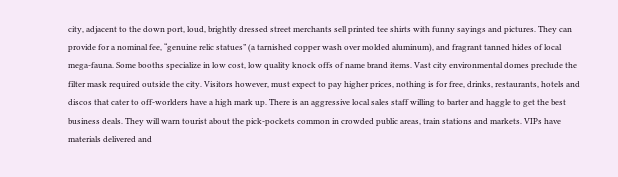city, adjacent to the down port, loud, brightly dressed street merchants sell printed tee shirts with funny sayings and pictures. They can provide for a nominal fee, “genuine relic statues” (a tarnished copper wash over molded aluminum), and fragrant tanned hides of local mega-fauna. Some booths specialize in low cost, low quality knock offs of name brand items. Vast city environmental domes preclude the filter mask required outside the city. Visitors however, must expect to pay higher prices, nothing is for free, drinks, restaurants, hotels and discos that cater to off-worlders have a high mark up. There is an aggressive local sales staff willing to barter and haggle to get the best business deals. They will warn tourist about the pick-pockets common in crowded public areas, train stations and markets. VIPs have materials delivered and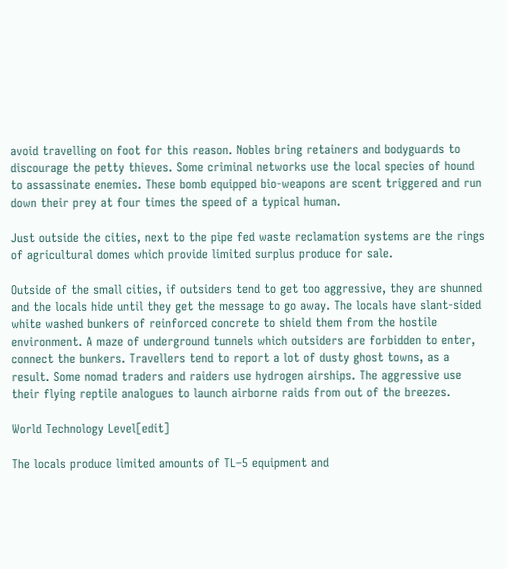avoid travelling on foot for this reason. Nobles bring retainers and bodyguards to discourage the petty thieves. Some criminal networks use the local species of hound to assassinate enemies. These bomb equipped bio-weapons are scent triggered and run down their prey at four times the speed of a typical human.

Just outside the cities, next to the pipe fed waste reclamation systems are the rings of agricultural domes which provide limited surplus produce for sale.

Outside of the small cities, if outsiders tend to get too aggressive, they are shunned and the locals hide until they get the message to go away. The locals have slant-sided white washed bunkers of reinforced concrete to shield them from the hostile environment. A maze of underground tunnels which outsiders are forbidden to enter, connect the bunkers. Travellers tend to report a lot of dusty ghost towns, as a result. Some nomad traders and raiders use hydrogen airships. The aggressive use their flying reptile analogues to launch airborne raids from out of the breezes.

World Technology Level[edit]

The locals produce limited amounts of TL–5 equipment and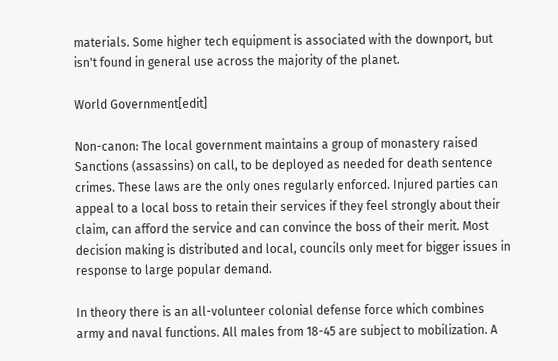materials. Some higher tech equipment is associated with the downport, but isn't found in general use across the majority of the planet.

World Government[edit]

Non-canon: The local government maintains a group of monastery raised Sanctions (assassins) on call, to be deployed as needed for death sentence crimes. These laws are the only ones regularly enforced. Injured parties can appeal to a local boss to retain their services if they feel strongly about their claim, can afford the service and can convince the boss of their merit. Most decision making is distributed and local, councils only meet for bigger issues in response to large popular demand.

In theory there is an all-volunteer colonial defense force which combines army and naval functions. All males from 18-45 are subject to mobilization. A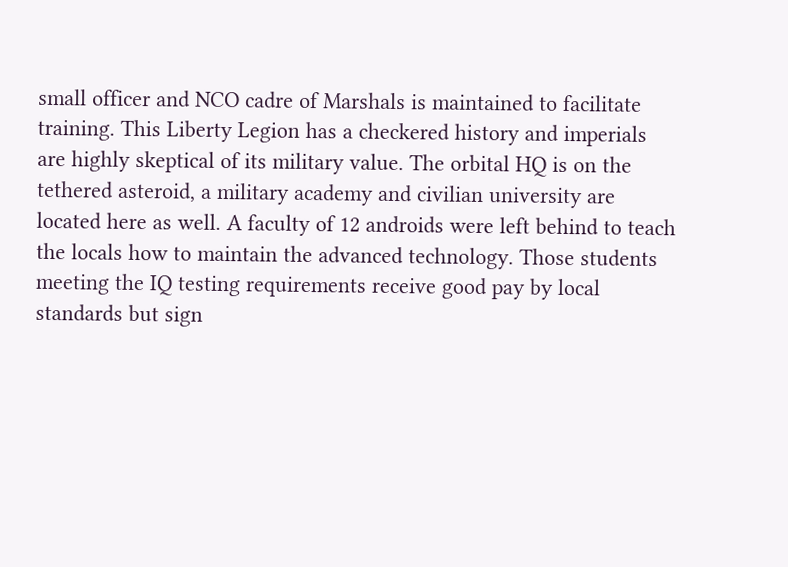small officer and NCO cadre of Marshals is maintained to facilitate training. This Liberty Legion has a checkered history and imperials are highly skeptical of its military value. The orbital HQ is on the tethered asteroid, a military academy and civilian university are located here as well. A faculty of 12 androids were left behind to teach the locals how to maintain the advanced technology. Those students meeting the IQ testing requirements receive good pay by local standards but sign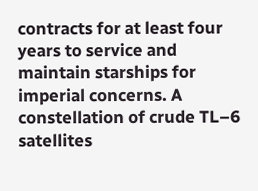contracts for at least four years to service and maintain starships for imperial concerns. A constellation of crude TL–6 satellites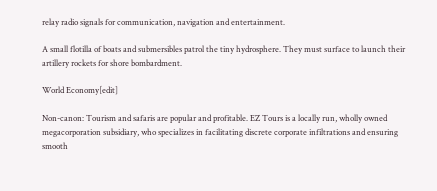relay radio signals for communication, navigation and entertainment.

A small flotilla of boats and submersibles patrol the tiny hydrosphere. They must surface to launch their artillery rockets for shore bombardment.

World Economy[edit]

Non-canon: Tourism and safaris are popular and profitable. EZ Tours is a locally run, wholly owned megacorporation subsidiary, who specializes in facilitating discrete corporate infiltrations and ensuring smooth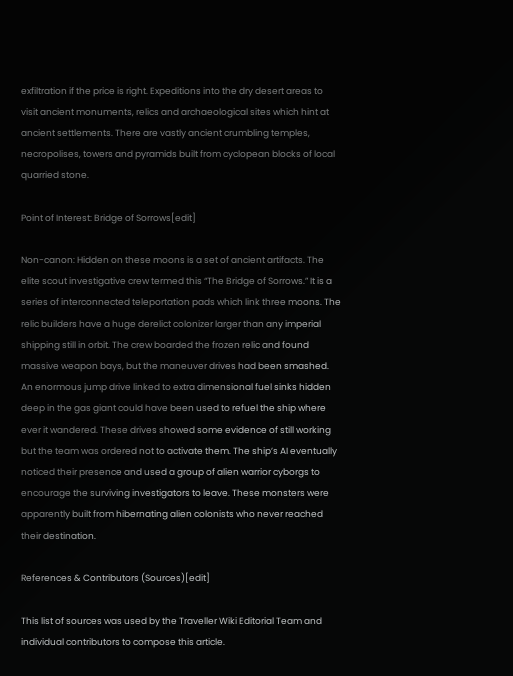exfiltration if the price is right. Expeditions into the dry desert areas to visit ancient monuments, relics and archaeological sites which hint at ancient settlements. There are vastly ancient crumbling temples, necropolises, towers and pyramids built from cyclopean blocks of local quarried stone.

Point of Interest: Bridge of Sorrows[edit]

Non-canon: Hidden on these moons is a set of ancient artifacts. The elite scout investigative crew termed this “The Bridge of Sorrows.” It is a series of interconnected teleportation pads which link three moons. The relic builders have a huge derelict colonizer larger than any imperial shipping still in orbit. The crew boarded the frozen relic and found massive weapon bays, but the maneuver drives had been smashed. An enormous jump drive linked to extra dimensional fuel sinks hidden deep in the gas giant could have been used to refuel the ship where ever it wandered. These drives showed some evidence of still working but the team was ordered not to activate them. The ship’s AI eventually noticed their presence and used a group of alien warrior cyborgs to encourage the surviving investigators to leave. These monsters were apparently built from hibernating alien colonists who never reached their destination.

References & Contributors (Sources)[edit]

This list of sources was used by the Traveller Wiki Editorial Team and individual contributors to compose this article.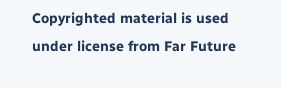Copyrighted material is used under license from Far Future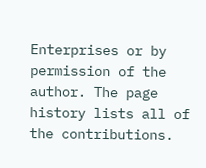Enterprises or by permission of the author. The page history lists all of the contributions.